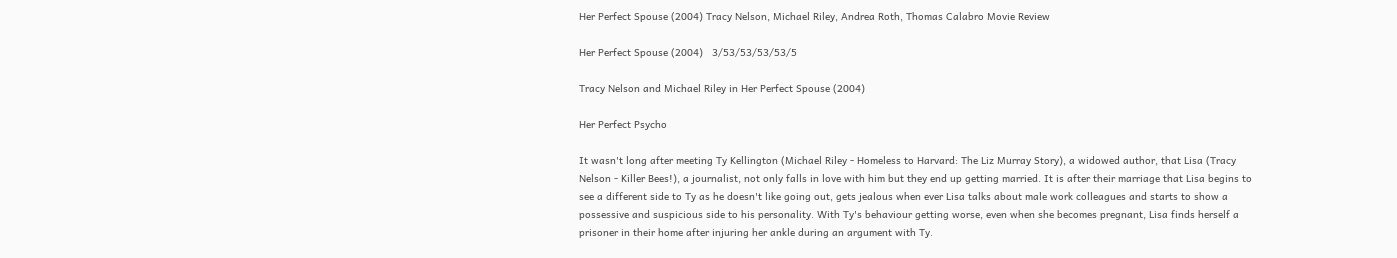Her Perfect Spouse (2004) Tracy Nelson, Michael Riley, Andrea Roth, Thomas Calabro Movie Review

Her Perfect Spouse (2004)   3/53/53/53/53/5

Tracy Nelson and Michael Riley in Her Perfect Spouse (2004)

Her Perfect Psycho

It wasn't long after meeting Ty Kellington (Michael Riley - Homeless to Harvard: The Liz Murray Story), a widowed author, that Lisa (Tracy Nelson - Killer Bees!), a journalist, not only falls in love with him but they end up getting married. It is after their marriage that Lisa begins to see a different side to Ty as he doesn't like going out, gets jealous when ever Lisa talks about male work colleagues and starts to show a possessive and suspicious side to his personality. With Ty's behaviour getting worse, even when she becomes pregnant, Lisa finds herself a prisoner in their home after injuring her ankle during an argument with Ty.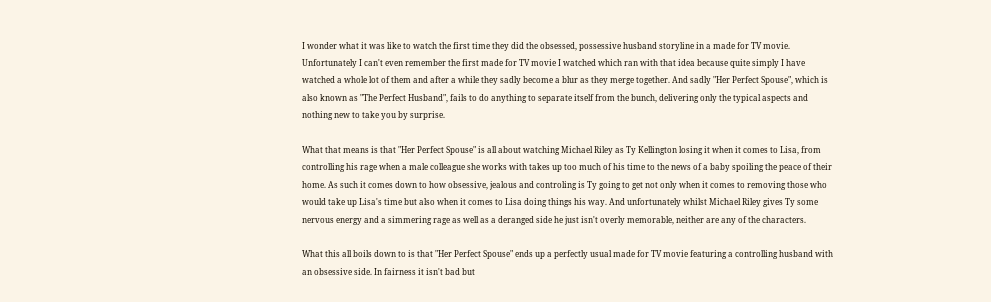I wonder what it was like to watch the first time they did the obsessed, possessive husband storyline in a made for TV movie. Unfortunately I can't even remember the first made for TV movie I watched which ran with that idea because quite simply I have watched a whole lot of them and after a while they sadly become a blur as they merge together. And sadly "Her Perfect Spouse", which is also known as "The Perfect Husband", fails to do anything to separate itself from the bunch, delivering only the typical aspects and nothing new to take you by surprise.

What that means is that "Her Perfect Spouse" is all about watching Michael Riley as Ty Kellington losing it when it comes to Lisa, from controlling his rage when a male colleague she works with takes up too much of his time to the news of a baby spoiling the peace of their home. As such it comes down to how obsessive, jealous and controling is Ty going to get not only when it comes to removing those who would take up Lisa's time but also when it comes to Lisa doing things his way. And unfortunately whilst Michael Riley gives Ty some nervous energy and a simmering rage as well as a deranged side he just isn't overly memorable, neither are any of the characters.

What this all boils down to is that "Her Perfect Spouse" ends up a perfectly usual made for TV movie featuring a controlling husband with an obsessive side. In fairness it isn't bad but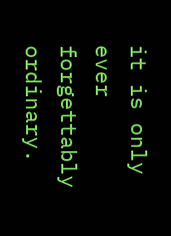it is only ever forgettably ordinary.